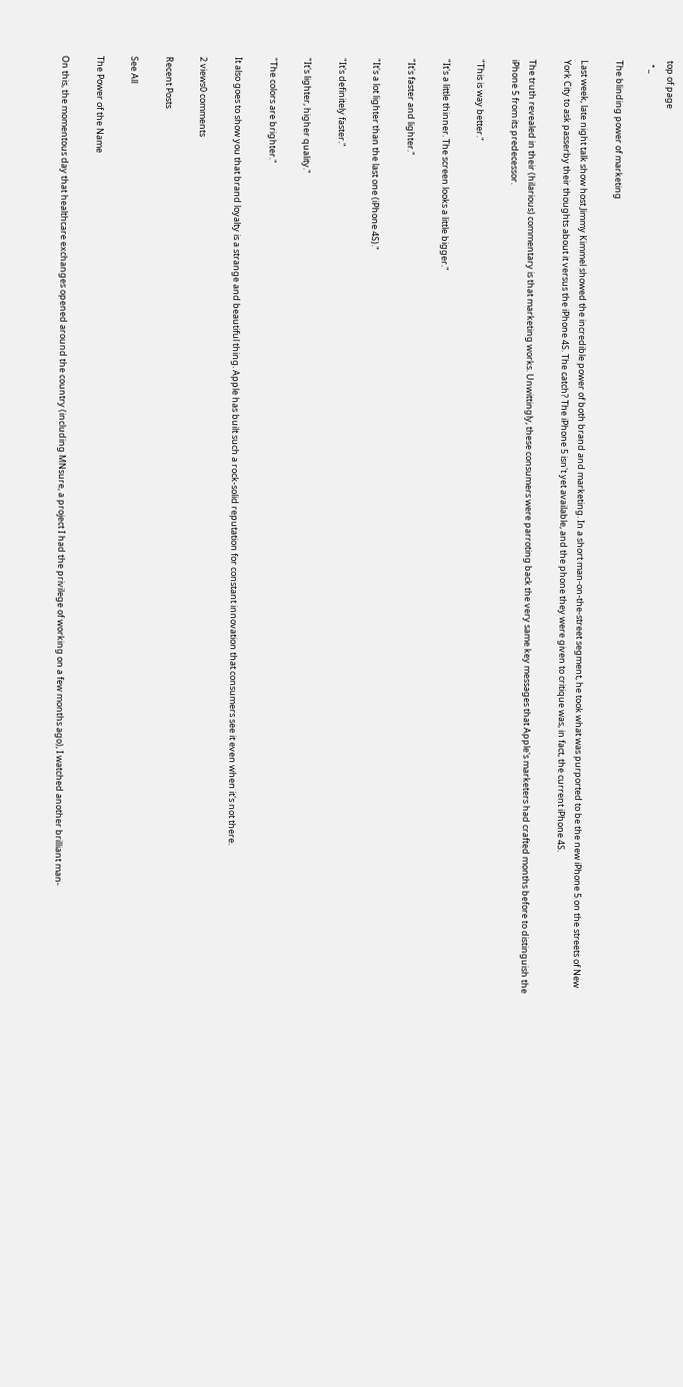top of page
  • _

The blinding power of marketing

Last week, late night talk show host Jimmy Kimmel showed the incredible power of both brand and marketing. In a short man-on-the-street segment, he took what was purported to be the new iPhone 5 on the streets of New York City to ask passerby their thoughts about it versus the iPhone 4S. The catch? The iPhone 5 isn't yet available, and the phone they were given to critique was, in fact, the current iPhone 4S.

The truth revealed in their (hilarious) commentary is that marketing works. Unwittingly, these consumers were parroting back the very same key messages that Apple's marketers had crafted months before to distinguish the iPhone 5 from its predecessor.

"This is way better."

"It's a little thinner. The screen looks a little bigger."

"It's faster and lighter."

"It's a lot lighter than the last one (iPhone 4S)."

"It's definitely faster."

"It's lighter, higher quality."

"The colors are brighter."

It also goes to show you that brand loyalty is a strange and beautiful thing. Apple has built such a rock-solid reputation for constant innovation that consumers see it even when it's not there.

2 views0 comments

Recent Posts

See All

The Power of the Name

On this, the momentous day that healthcare exchanges opened around the country (including MNsure, a project I had the privilege of working on a few months ago), I watched another brilliant man-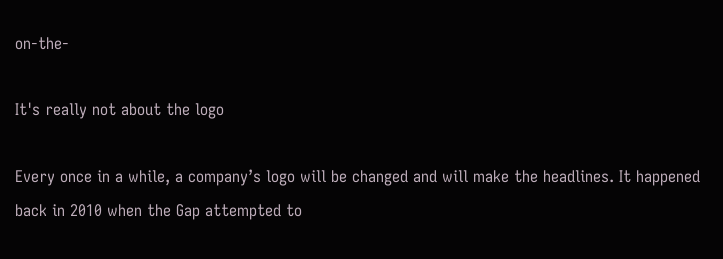on-the-

It's really not about the logo

Every once in a while, a company’s logo will be changed and will make the headlines. It happened back in 2010 when the Gap attempted to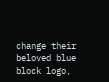change their beloved blue block logo,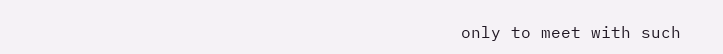only to meet with such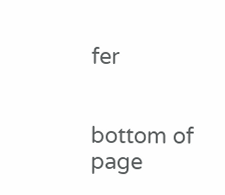fer


bottom of page